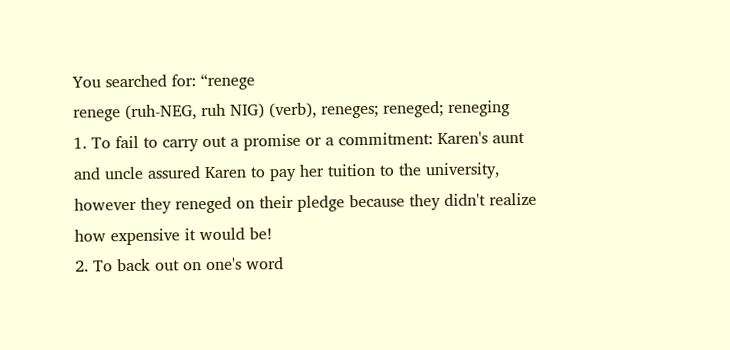You searched for: “renege
renege (ruh-NEG, ruh NIG) (verb), reneges; reneged; reneging
1. To fail to carry out a promise or a commitment: Karen's aunt and uncle assured Karen to pay her tuition to the university, however they reneged on their pledge because they didn't realize how expensive it would be!
2. To back out on one's word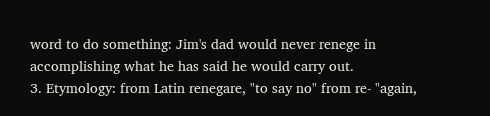word to do something: Jim's dad would never renege in accomplishing what he has said he would carry out.
3. Etymology: from Latin renegare, "to say no" from re- "again,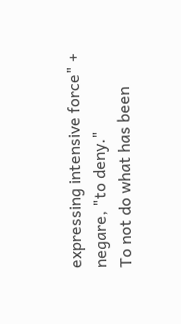expressing intensive force" + negare, "to deny."
To not do what has been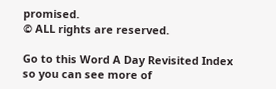promised.
© ALL rights are reserved.

Go to this Word A Day Revisited Index
so you can see more of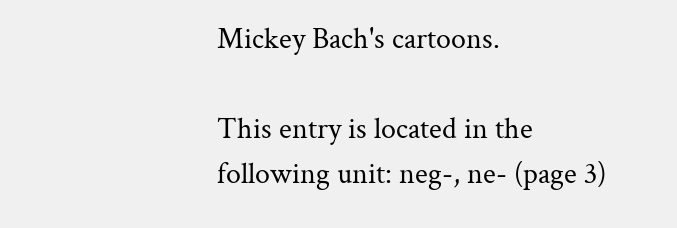Mickey Bach's cartoons.

This entry is located in the following unit: neg-, ne- (page 3)